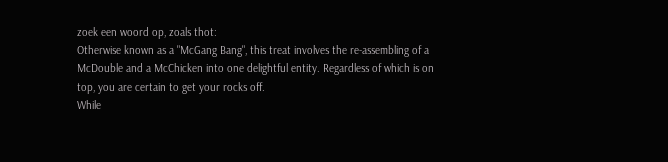zoek een woord op, zoals thot:
Otherwise known as a "McGang Bang", this treat involves the re-assembling of a McDouble and a McChicken into one delightful entity. Regardless of which is on top, you are certain to get your rocks off.
While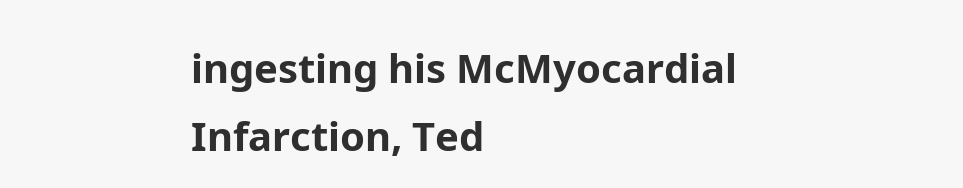ingesting his McMyocardial Infarction, Ted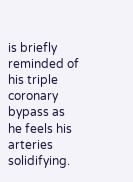is briefly reminded of his triple coronary bypass as he feels his arteries solidifying.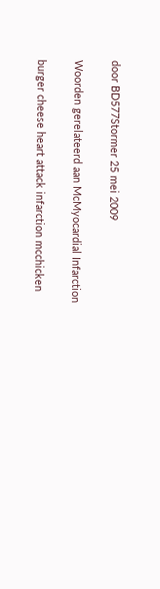door BD577Stormer 25 mei 2009

Woorden gerelateerd aan McMyocardial Infarction

burger cheese heart attack infarction mcchicken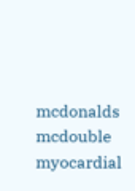mcdonalds mcdouble myocardial